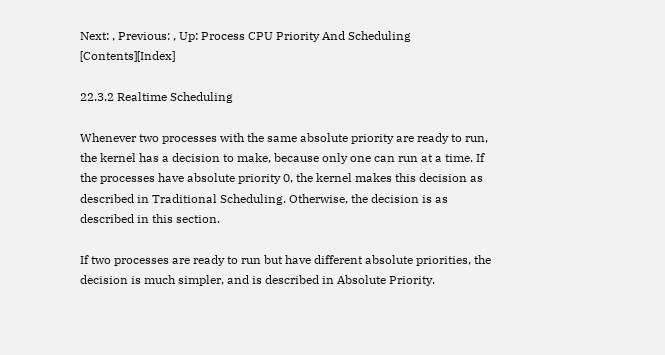Next: , Previous: , Up: Process CPU Priority And Scheduling   [Contents][Index]

22.3.2 Realtime Scheduling

Whenever two processes with the same absolute priority are ready to run, the kernel has a decision to make, because only one can run at a time. If the processes have absolute priority 0, the kernel makes this decision as described in Traditional Scheduling. Otherwise, the decision is as described in this section.

If two processes are ready to run but have different absolute priorities, the decision is much simpler, and is described in Absolute Priority.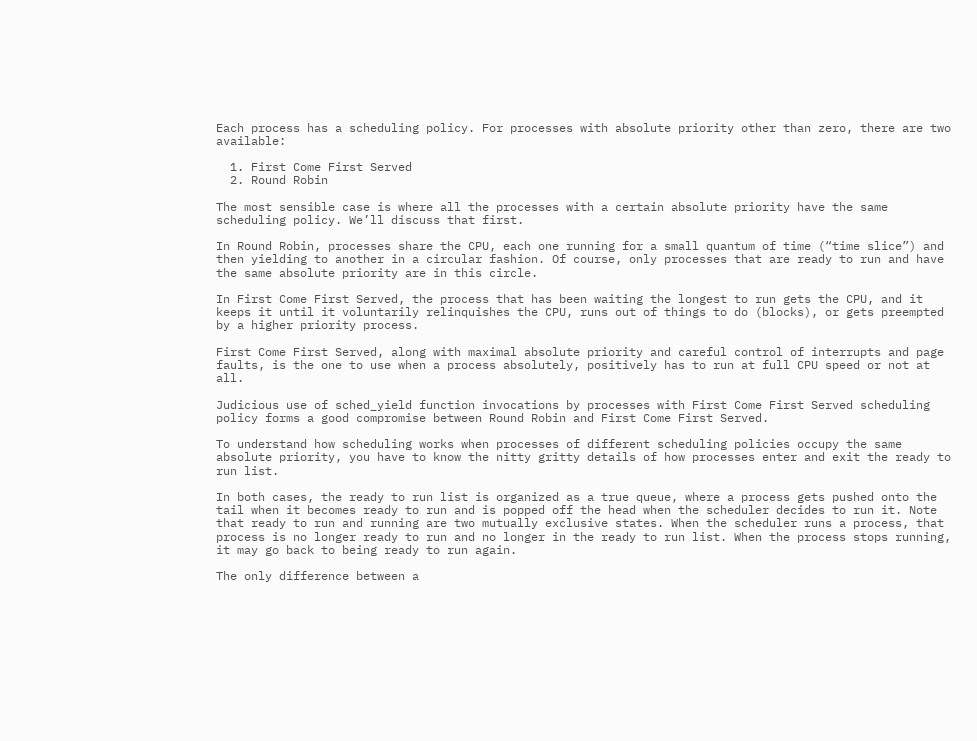Each process has a scheduling policy. For processes with absolute priority other than zero, there are two available:

  1. First Come First Served
  2. Round Robin

The most sensible case is where all the processes with a certain absolute priority have the same scheduling policy. We’ll discuss that first.

In Round Robin, processes share the CPU, each one running for a small quantum of time (“time slice”) and then yielding to another in a circular fashion. Of course, only processes that are ready to run and have the same absolute priority are in this circle.

In First Come First Served, the process that has been waiting the longest to run gets the CPU, and it keeps it until it voluntarily relinquishes the CPU, runs out of things to do (blocks), or gets preempted by a higher priority process.

First Come First Served, along with maximal absolute priority and careful control of interrupts and page faults, is the one to use when a process absolutely, positively has to run at full CPU speed or not at all.

Judicious use of sched_yield function invocations by processes with First Come First Served scheduling policy forms a good compromise between Round Robin and First Come First Served.

To understand how scheduling works when processes of different scheduling policies occupy the same absolute priority, you have to know the nitty gritty details of how processes enter and exit the ready to run list.

In both cases, the ready to run list is organized as a true queue, where a process gets pushed onto the tail when it becomes ready to run and is popped off the head when the scheduler decides to run it. Note that ready to run and running are two mutually exclusive states. When the scheduler runs a process, that process is no longer ready to run and no longer in the ready to run list. When the process stops running, it may go back to being ready to run again.

The only difference between a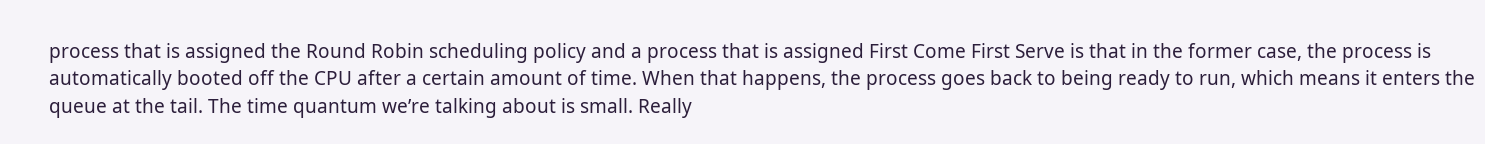process that is assigned the Round Robin scheduling policy and a process that is assigned First Come First Serve is that in the former case, the process is automatically booted off the CPU after a certain amount of time. When that happens, the process goes back to being ready to run, which means it enters the queue at the tail. The time quantum we’re talking about is small. Really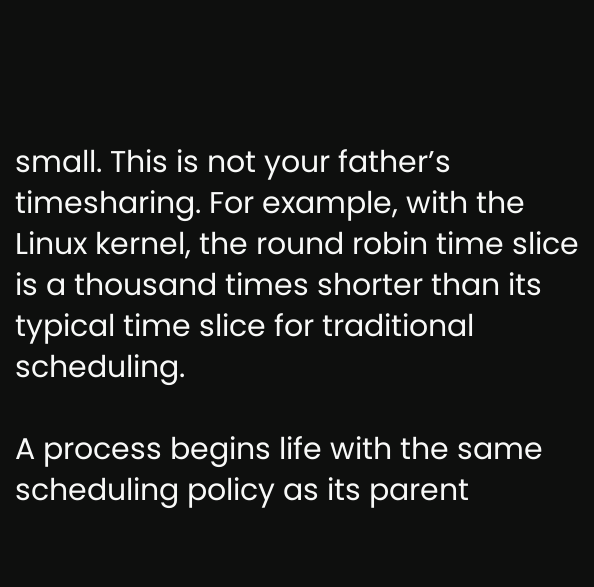small. This is not your father’s timesharing. For example, with the Linux kernel, the round robin time slice is a thousand times shorter than its typical time slice for traditional scheduling.

A process begins life with the same scheduling policy as its parent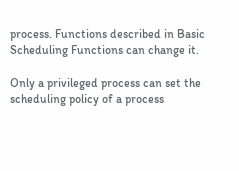process. Functions described in Basic Scheduling Functions can change it.

Only a privileged process can set the scheduling policy of a process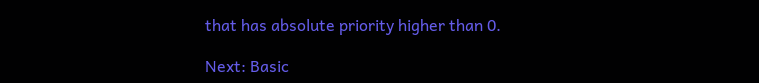that has absolute priority higher than 0.

Next: Basic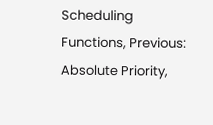Scheduling Functions, Previous: Absolute Priority,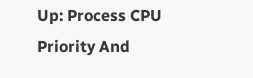Up: Process CPU Priority And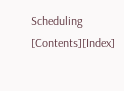Scheduling   [Contents][Index]